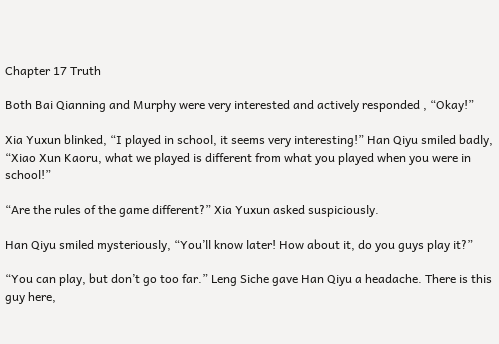Chapter 17 Truth

Both Bai Qianning and Murphy were very interested and actively responded , “Okay!”

Xia Yuxun blinked, “I played in school, it seems very interesting!” Han Qiyu smiled badly, “Xiao Xun Kaoru, what we played is different from what you played when you were in school!”

“Are the rules of the game different?” Xia Yuxun asked suspiciously.

Han Qiyu smiled mysteriously, “You’ll know later! How about it, do you guys play it?”

“You can play, but don’t go too far.” Leng Siche gave Han Qiyu a headache. There is this guy here,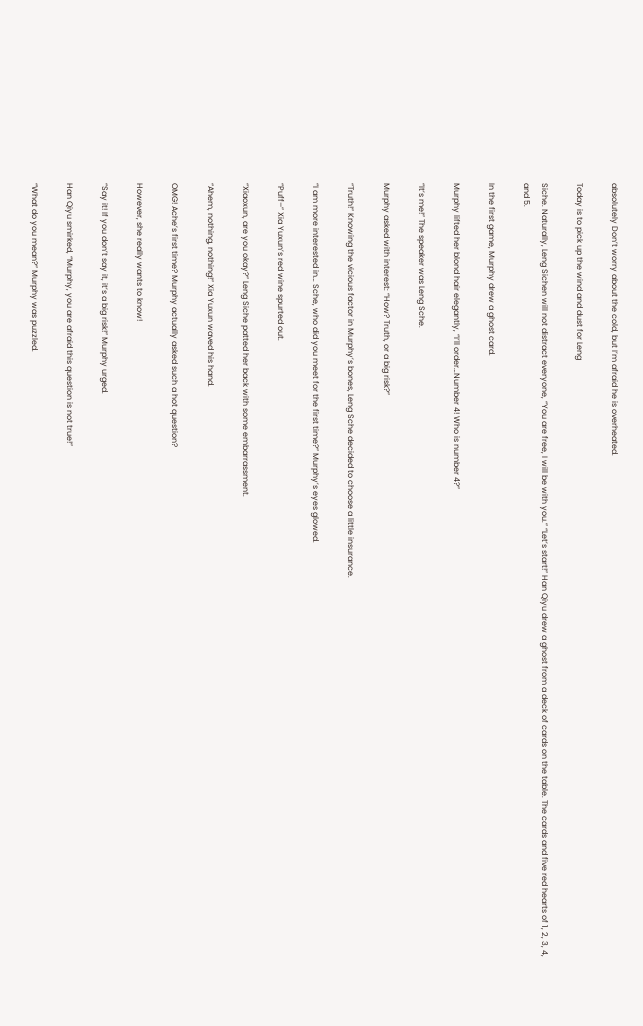absolutely Don’t worry about the cold, but I’m afraid he is overheated.

Today is to pick up the wind and dust for Leng

Siche. Naturally, Leng Sichen will not distract everyone, “You are free, I will be with you.” “Let’s start!” Han Qiyu drew a ghost from a deck of cards on the table. The cards and five red hearts of 1, 2, 3, 4, and 5.

In the first game, Murphy drew a ghost card.

Murphy lifted her blond hair elegantly, “I’ll order…Number 4! Who is number 4?”

“It’s me!” The speaker was Leng Sche.

Murphy asked with interest: “How? Truth, or a big risk?”

“Truth!” Knowing the vicious factor in Murphy’s bones, Leng Sche decided to choose a little insurance.

“I am more interested in… Sche, who did you meet for the first time?” Murphy’s eyes glowed.

“Puff–” Xia Yuxun’s red wine spurted out.

“Xiaoxun, are you okay?” Leng Siche patted her back with some embarrassment.

“Ahem, nothing, nothing!” Xia Yuxun waved his hand.

OMG! Ache’s first time? Murphy actually asked such a hot question?

However, she really wants to know!

“Say it! If you don’t say it, it’s a big risk!” Murphy urged.

Han Qiyu smirked, “Murphy, you are afraid this question is not true!”

“What do you mean?” Murphy was puzzled.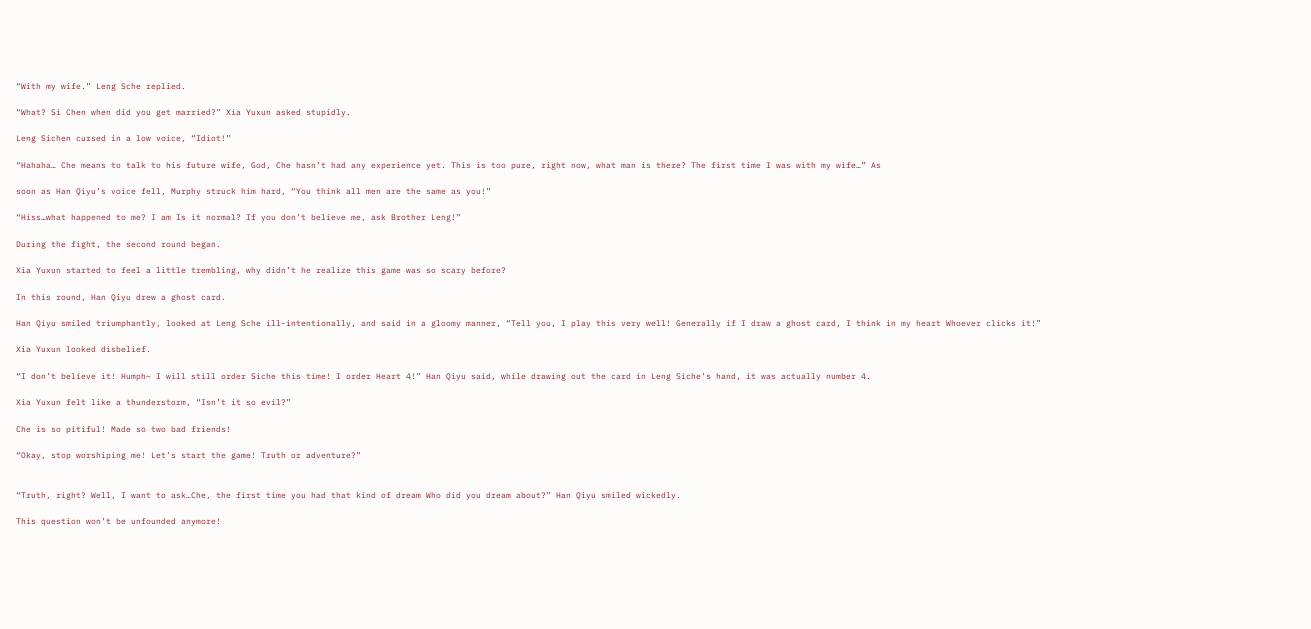“With my wife.” Leng Sche replied.

“What? Si Chen when did you get married?” Xia Yuxun asked stupidly.

Leng Sichen cursed in a low voice, “Idiot!”

“Hahaha… Che means to talk to his future wife, God, Che hasn’t had any experience yet. This is too pure, right now, what man is there? The first time I was with my wife…” As

soon as Han Qiyu’s voice fell, Murphy struck him hard, “You think all men are the same as you!”

“Hiss…what happened to me? I am Is it normal? If you don’t believe me, ask Brother Leng!”

During the fight, the second round began.

Xia Yuxun started to feel a little trembling, why didn’t he realize this game was so scary before?

In this round, Han Qiyu drew a ghost card.

Han Qiyu smiled triumphantly, looked at Leng Sche ill-intentionally, and said in a gloomy manner, “Tell you, I play this very well! Generally if I draw a ghost card, I think in my heart Whoever clicks it!”

Xia Yuxun looked disbelief.

“I don’t believe it! Humph~ I will still order Siche this time! I order Heart 4!” Han Qiyu said, while drawing out the card in Leng Siche’s hand, it was actually number 4.

Xia Yuxun felt like a thunderstorm, “Isn’t it so evil?”

Che is so pitiful! Made so two bad friends!

“Okay, stop worshiping me! Let’s start the game! Truth or adventure?”


“Truth, right? Well, I want to ask…Che, the first time you had that kind of dream Who did you dream about?” Han Qiyu smiled wickedly.

This question won’t be unfounded anymore!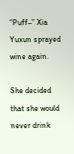“Puff–” Xia Yuxun sprayed wine again.

She decided that she would never drink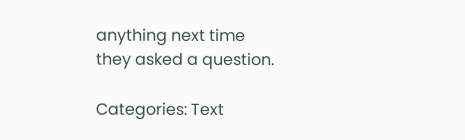anything next time they asked a question.

Categories: Text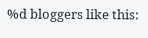%d bloggers like this: